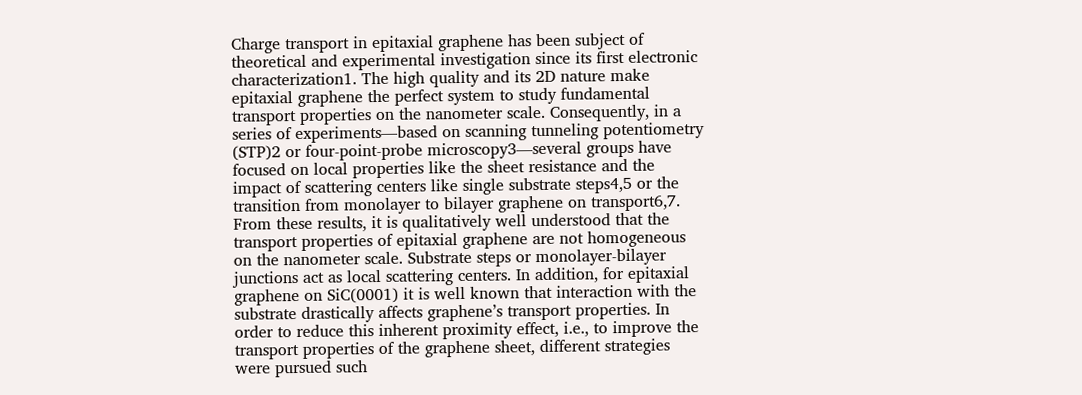Charge transport in epitaxial graphene has been subject of theoretical and experimental investigation since its first electronic characterization1. The high quality and its 2D nature make epitaxial graphene the perfect system to study fundamental transport properties on the nanometer scale. Consequently, in a series of experiments—based on scanning tunneling potentiometry (STP)2 or four-point-probe microscopy3—several groups have focused on local properties like the sheet resistance and the impact of scattering centers like single substrate steps4,5 or the transition from monolayer to bilayer graphene on transport6,7. From these results, it is qualitatively well understood that the transport properties of epitaxial graphene are not homogeneous on the nanometer scale. Substrate steps or monolayer-bilayer junctions act as local scattering centers. In addition, for epitaxial graphene on SiC(0001) it is well known that interaction with the substrate drastically affects graphene’s transport properties. In order to reduce this inherent proximity effect, i.e., to improve the transport properties of the graphene sheet, different strategies were pursued such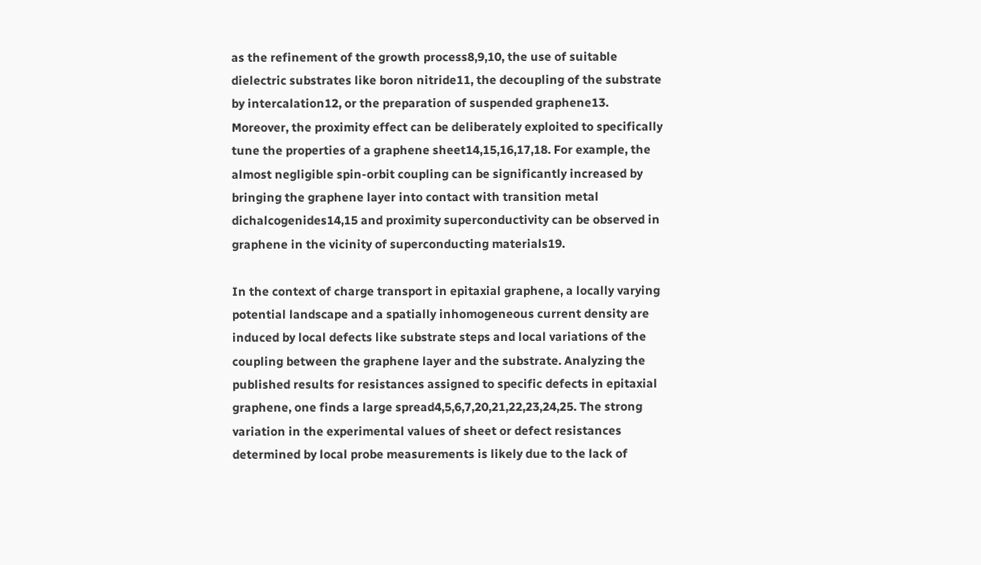as the refinement of the growth process8,9,10, the use of suitable dielectric substrates like boron nitride11, the decoupling of the substrate by intercalation12, or the preparation of suspended graphene13. Moreover, the proximity effect can be deliberately exploited to specifically tune the properties of a graphene sheet14,15,16,17,18. For example, the almost negligible spin-orbit coupling can be significantly increased by bringing the graphene layer into contact with transition metal dichalcogenides14,15 and proximity superconductivity can be observed in graphene in the vicinity of superconducting materials19.

In the context of charge transport in epitaxial graphene, a locally varying potential landscape and a spatially inhomogeneous current density are induced by local defects like substrate steps and local variations of the coupling between the graphene layer and the substrate. Analyzing the published results for resistances assigned to specific defects in epitaxial graphene, one finds a large spread4,5,6,7,20,21,22,23,24,25. The strong variation in the experimental values of sheet or defect resistances determined by local probe measurements is likely due to the lack of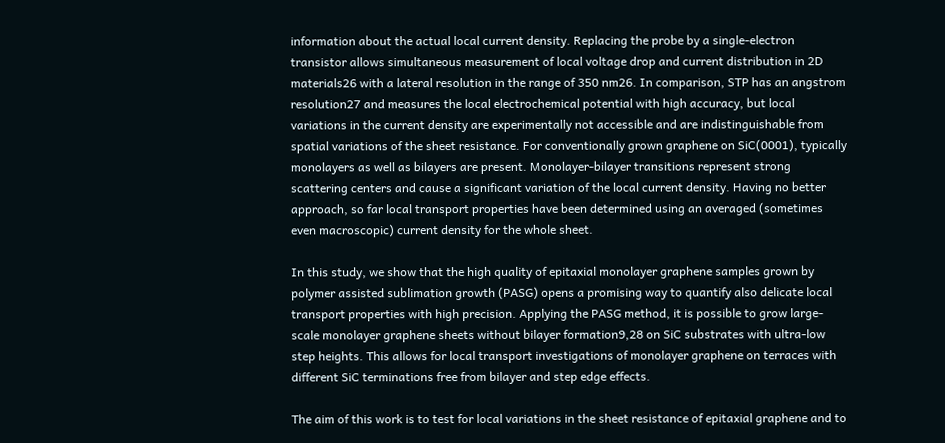information about the actual local current density. Replacing the probe by a single-electron transistor allows simultaneous measurement of local voltage drop and current distribution in 2D materials26 with a lateral resolution in the range of 350 nm26. In comparison, STP has an angstrom resolution27 and measures the local electrochemical potential with high accuracy, but local variations in the current density are experimentally not accessible and are indistinguishable from spatial variations of the sheet resistance. For conventionally grown graphene on SiC(0001), typically monolayers as well as bilayers are present. Monolayer-bilayer transitions represent strong scattering centers and cause a significant variation of the local current density. Having no better approach, so far local transport properties have been determined using an averaged (sometimes even macroscopic) current density for the whole sheet.

In this study, we show that the high quality of epitaxial monolayer graphene samples grown by polymer assisted sublimation growth (PASG) opens a promising way to quantify also delicate local transport properties with high precision. Applying the PASG method, it is possible to grow large-scale monolayer graphene sheets without bilayer formation9,28 on SiC substrates with ultra-low step heights. This allows for local transport investigations of monolayer graphene on terraces with different SiC terminations free from bilayer and step edge effects.

The aim of this work is to test for local variations in the sheet resistance of epitaxial graphene and to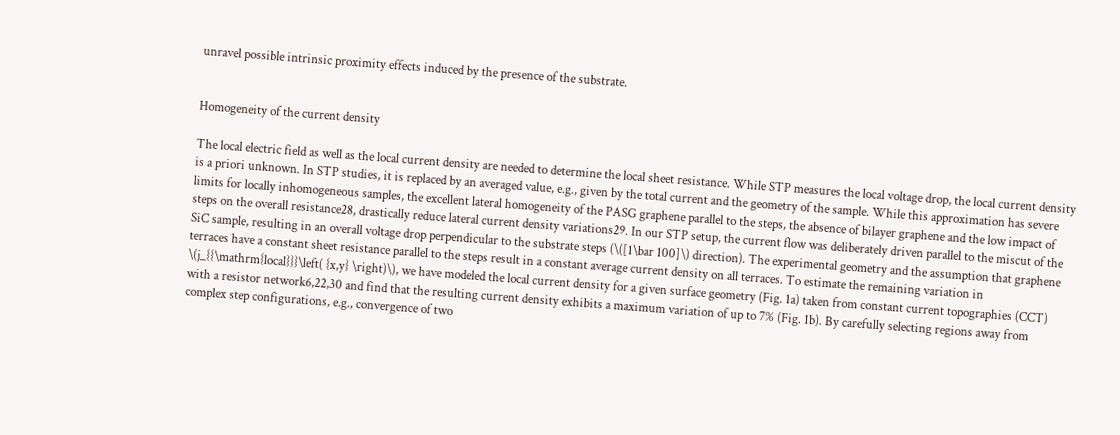unravel possible intrinsic proximity effects induced by the presence of the substrate.


Homogeneity of the current density

The local electric field as well as the local current density are needed to determine the local sheet resistance. While STP measures the local voltage drop, the local current density is a priori unknown. In STP studies, it is replaced by an averaged value, e.g., given by the total current and the geometry of the sample. While this approximation has severe limits for locally inhomogeneous samples, the excellent lateral homogeneity of the PASG graphene parallel to the steps, the absence of bilayer graphene and the low impact of steps on the overall resistance28, drastically reduce lateral current density variations29. In our STP setup, the current flow was deliberately driven parallel to the miscut of the SiC sample, resulting in an overall voltage drop perpendicular to the substrate steps (\([1\bar 100]\) direction). The experimental geometry and the assumption that graphene terraces have a constant sheet resistance parallel to the steps result in a constant average current density on all terraces. To estimate the remaining variation in \(j_{{\mathrm{local}}}\left( {x,y} \right)\), we have modeled the local current density for a given surface geometry (Fig. 1a) taken from constant current topographies (CCT) with a resistor network6,22,30 and find that the resulting current density exhibits a maximum variation of up to 7% (Fig. 1b). By carefully selecting regions away from complex step configurations, e.g., convergence of two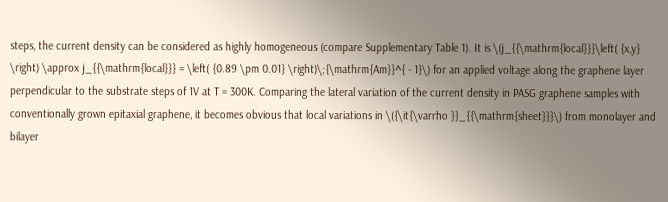steps, the current density can be considered as highly homogeneous (compare Supplementary Table 1). It is \(j_{{\mathrm{local}}}\left( {x,y} \right) \approx j_{{\mathrm{local}}} = \left( {0.89 \pm 0.01} \right)\;{\mathrm{Am}}^{ - 1}\) for an applied voltage along the graphene layer perpendicular to the substrate steps of 1V at T = 300K. Comparing the lateral variation of the current density in PASG graphene samples with conventionally grown epitaxial graphene, it becomes obvious that local variations in \({\it{\varrho }}_{{\mathrm{sheet}}}\) from monolayer and bilayer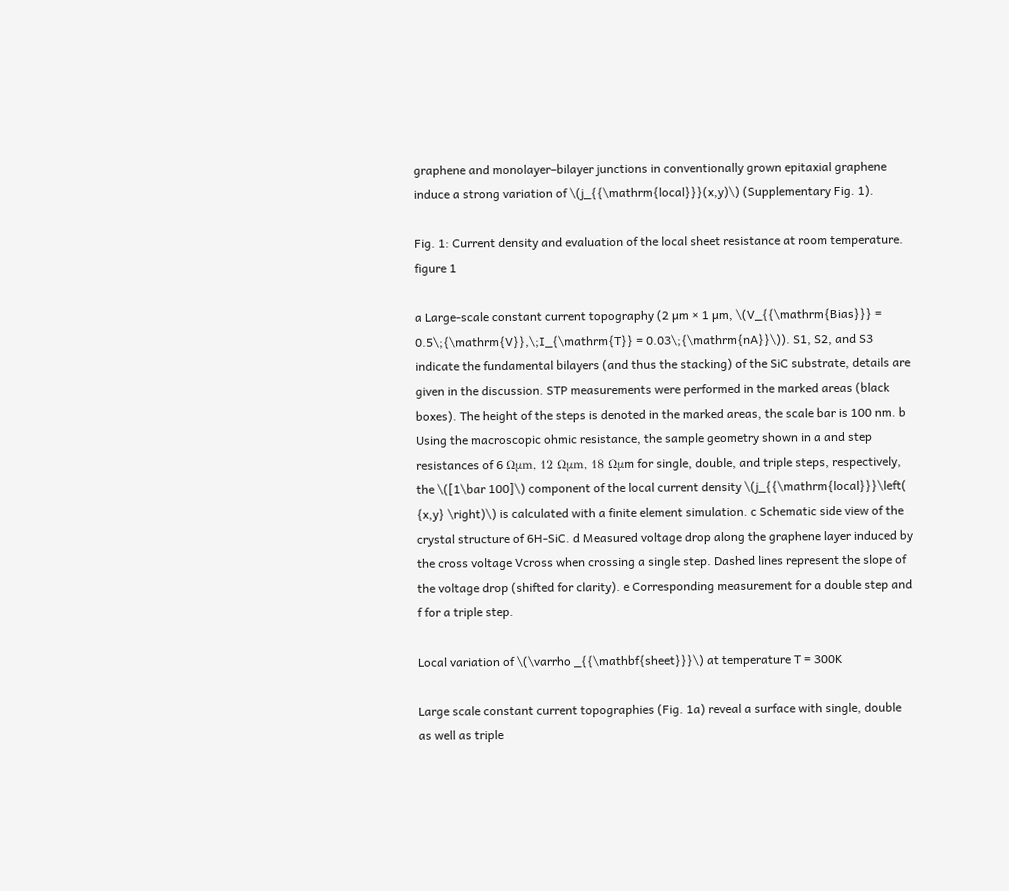graphene and monolayer–bilayer junctions in conventionally grown epitaxial graphene induce a strong variation of \(j_{{\mathrm{local}}}(x,y)\) (Supplementary Fig. 1).

Fig. 1: Current density and evaluation of the local sheet resistance at room temperature.
figure 1

a Large-scale constant current topography (2 µm × 1 µm, \(V_{{\mathrm{Bias}}} = 0.5\;{\mathrm{V}},\;I_{\mathrm{T}} = 0.03\;{\mathrm{nA}}\)). S1, S2, and S3 indicate the fundamental bilayers (and thus the stacking) of the SiC substrate, details are given in the discussion. STP measurements were performed in the marked areas (black boxes). The height of the steps is denoted in the marked areas, the scale bar is 100 nm. b Using the macroscopic ohmic resistance, the sample geometry shown in a and step resistances of 6 Ωμm, 12 Ωμm, 18 Ωμm for single, double, and triple steps, respectively, the \([1\bar 100]\) component of the local current density \(j_{{\mathrm{local}}}\left( {x,y} \right)\) is calculated with a finite element simulation. c Schematic side view of the crystal structure of 6H-SiC. d Measured voltage drop along the graphene layer induced by the cross voltage Vcross when crossing a single step. Dashed lines represent the slope of the voltage drop (shifted for clarity). e Corresponding measurement for a double step and f for a triple step.

Local variation of \(\varrho _{{\mathbf{sheet}}}\) at temperature T = 300K

Large scale constant current topographies (Fig. 1a) reveal a surface with single, double as well as triple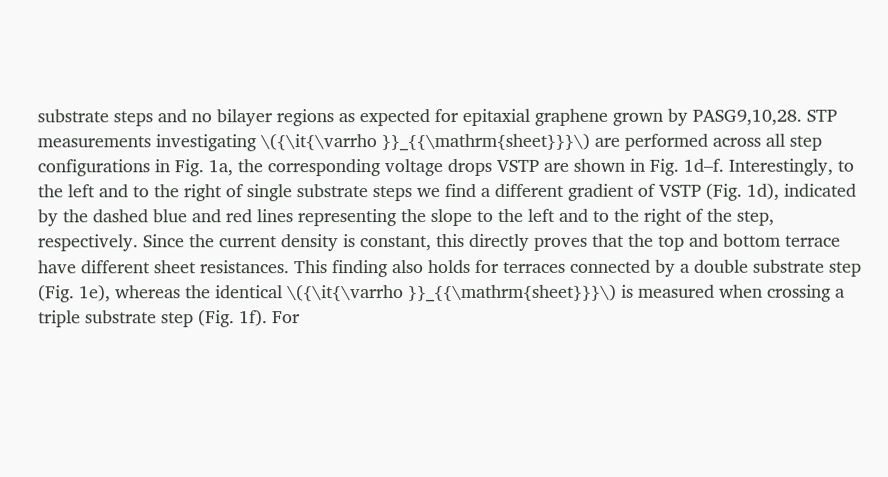substrate steps and no bilayer regions as expected for epitaxial graphene grown by PASG9,10,28. STP measurements investigating \({\it{\varrho }}_{{\mathrm{sheet}}}\) are performed across all step configurations in Fig. 1a, the corresponding voltage drops VSTP are shown in Fig. 1d–f. Interestingly, to the left and to the right of single substrate steps we find a different gradient of VSTP (Fig. 1d), indicated by the dashed blue and red lines representing the slope to the left and to the right of the step, respectively. Since the current density is constant, this directly proves that the top and bottom terrace have different sheet resistances. This finding also holds for terraces connected by a double substrate step (Fig. 1e), whereas the identical \({\it{\varrho }}_{{\mathrm{sheet}}}\) is measured when crossing a triple substrate step (Fig. 1f). For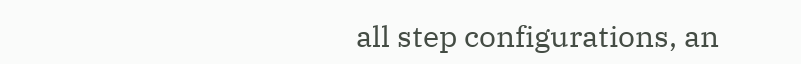all step configurations, an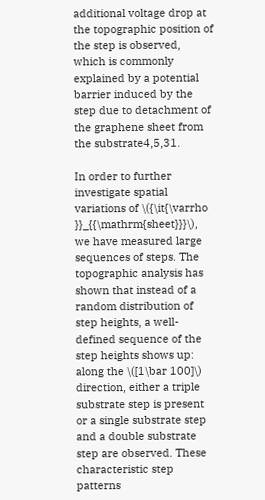additional voltage drop at the topographic position of the step is observed, which is commonly explained by a potential barrier induced by the step due to detachment of the graphene sheet from the substrate4,5,31.

In order to further investigate spatial variations of \({\it{\varrho }}_{{\mathrm{sheet}}}\), we have measured large sequences of steps. The topographic analysis has shown that instead of a random distribution of step heights, a well-defined sequence of the step heights shows up: along the \([1\bar 100]\) direction, either a triple substrate step is present or a single substrate step and a double substrate step are observed. These characteristic step patterns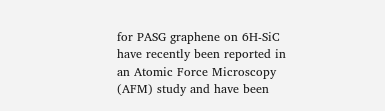for PASG graphene on 6H-SiC have recently been reported in an Atomic Force Microscopy (AFM) study and have been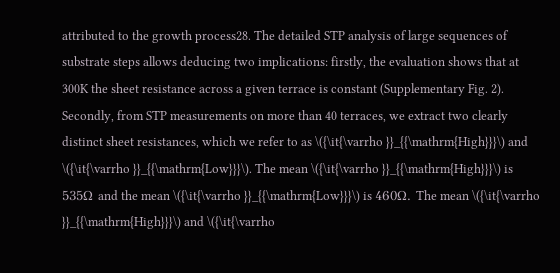attributed to the growth process28. The detailed STP analysis of large sequences of substrate steps allows deducing two implications: firstly, the evaluation shows that at 300K the sheet resistance across a given terrace is constant (Supplementary Fig. 2). Secondly, from STP measurements on more than 40 terraces, we extract two clearly distinct sheet resistances, which we refer to as \({\it{\varrho }}_{{\mathrm{High}}}\) and \({\it{\varrho }}_{{\mathrm{Low}}}\). The mean \({\it{\varrho }}_{{\mathrm{High}}}\) is 535Ω and the mean \({\it{\varrho }}_{{\mathrm{Low}}}\) is 460Ω. The mean \({\it{\varrho }}_{{\mathrm{High}}}\) and \({\it{\varrho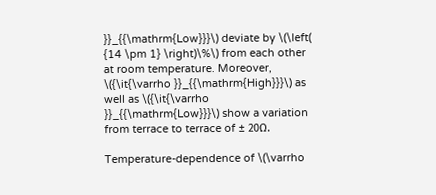}}_{{\mathrm{Low}}}\) deviate by \(\left( {14 \pm 1} \right)\%\) from each other at room temperature. Moreover, \({\it{\varrho }}_{{\mathrm{High}}}\) as well as \({\it{\varrho }}_{{\mathrm{Low}}}\) show a variation from terrace to terrace of ± 20Ω.

Temperature-dependence of \(\varrho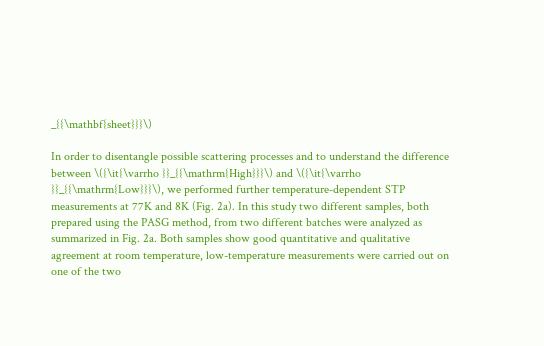_{{\mathbf{sheet}}}\)

In order to disentangle possible scattering processes and to understand the difference between \({\it{\varrho }}_{{\mathrm{High}}}\) and \({\it{\varrho }}_{{\mathrm{Low}}}\), we performed further temperature-dependent STP measurements at 77K and 8K (Fig. 2a). In this study two different samples, both prepared using the PASG method, from two different batches were analyzed as summarized in Fig. 2a. Both samples show good quantitative and qualitative agreement at room temperature, low-temperature measurements were carried out on one of the two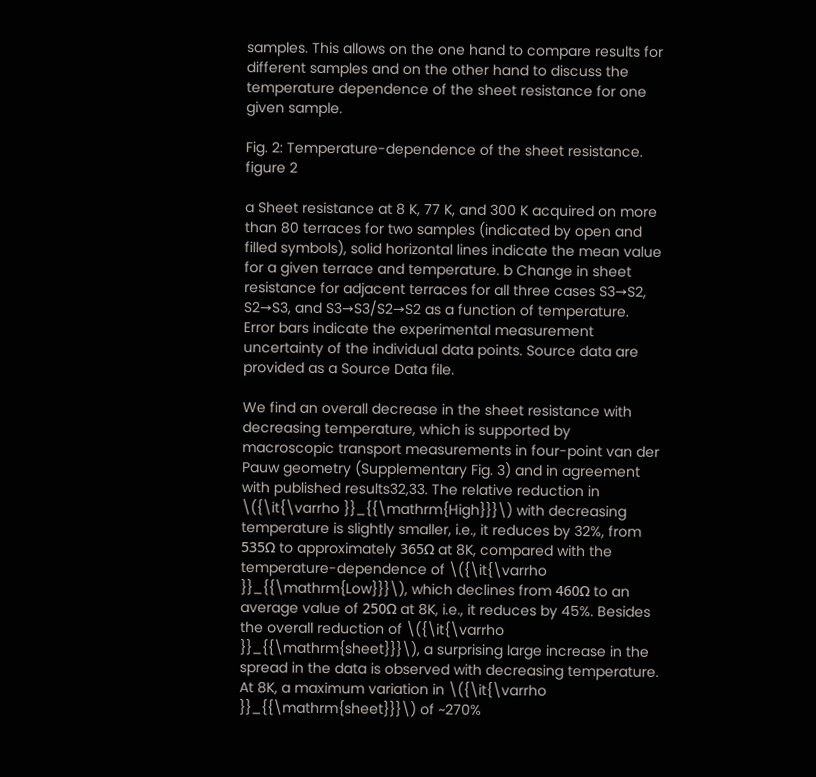samples. This allows on the one hand to compare results for different samples and on the other hand to discuss the temperature dependence of the sheet resistance for one given sample.

Fig. 2: Temperature-dependence of the sheet resistance.
figure 2

a Sheet resistance at 8 K, 77 K, and 300 K acquired on more than 80 terraces for two samples (indicated by open and filled symbols), solid horizontal lines indicate the mean value for a given terrace and temperature. b Change in sheet resistance for adjacent terraces for all three cases S3→S2, S2→S3, and S3→S3/S2→S2 as a function of temperature. Error bars indicate the experimental measurement uncertainty of the individual data points. Source data are provided as a Source Data file.

We find an overall decrease in the sheet resistance with decreasing temperature, which is supported by macroscopic transport measurements in four-point van der Pauw geometry (Supplementary Fig. 3) and in agreement with published results32,33. The relative reduction in \({\it{\varrho }}_{{\mathrm{High}}}\) with decreasing temperature is slightly smaller, i.e., it reduces by 32%, from 535Ω to approximately 365Ω at 8K, compared with the temperature-dependence of \({\it{\varrho }}_{{\mathrm{Low}}}\), which declines from 460Ω to an average value of 250Ω at 8K, i.e., it reduces by 45%. Besides the overall reduction of \({\it{\varrho }}_{{\mathrm{sheet}}}\), a surprising large increase in the spread in the data is observed with decreasing temperature. At 8K, a maximum variation in \({\it{\varrho }}_{{\mathrm{sheet}}}\) of ~270%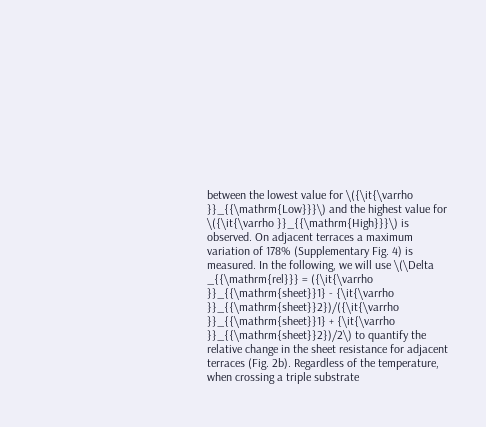between the lowest value for \({\it{\varrho }}_{{\mathrm{Low}}}\) and the highest value for \({\it{\varrho }}_{{\mathrm{High}}}\) is observed. On adjacent terraces a maximum variation of 178% (Supplementary Fig. 4) is measured. In the following, we will use \(\Delta _{{\mathrm{rel}}} = ({\it{\varrho }}_{{\mathrm{sheet}}1} - {\it{\varrho }}_{{\mathrm{sheet}}2})/({\it{\varrho }}_{{\mathrm{sheet}}1} + {\it{\varrho }}_{{\mathrm{sheet}}2})/2\) to quantify the relative change in the sheet resistance for adjacent terraces (Fig. 2b). Regardless of the temperature, when crossing a triple substrate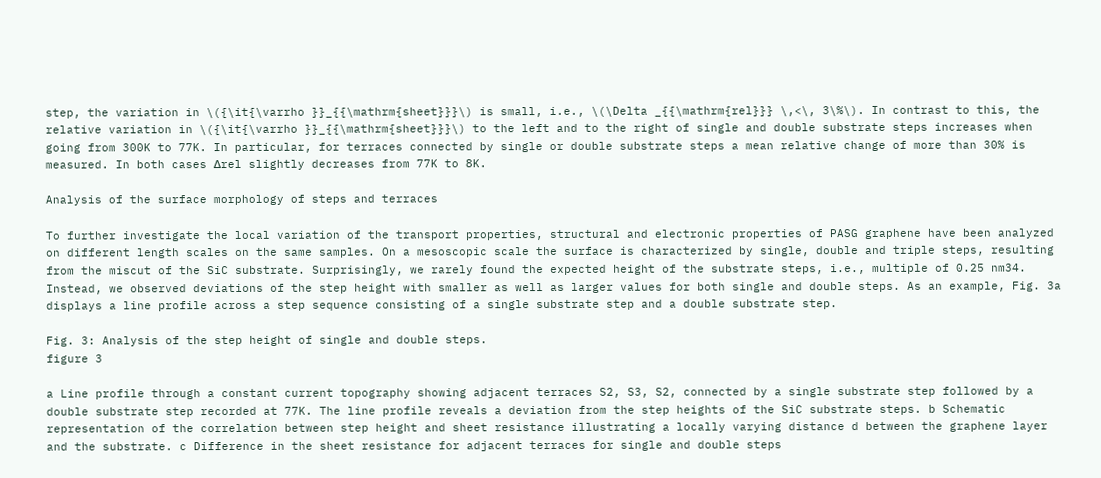step, the variation in \({\it{\varrho }}_{{\mathrm{sheet}}}\) is small, i.e., \(\Delta _{{\mathrm{rel}}} \,<\, 3\%\). In contrast to this, the relative variation in \({\it{\varrho }}_{{\mathrm{sheet}}}\) to the left and to the right of single and double substrate steps increases when going from 300K to 77K. In particular, for terraces connected by single or double substrate steps a mean relative change of more than 30% is measured. In both cases Δrel slightly decreases from 77K to 8K.

Analysis of the surface morphology of steps and terraces

To further investigate the local variation of the transport properties, structural and electronic properties of PASG graphene have been analyzed on different length scales on the same samples. On a mesoscopic scale the surface is characterized by single, double and triple steps, resulting from the miscut of the SiC substrate. Surprisingly, we rarely found the expected height of the substrate steps, i.e., multiple of 0.25 nm34. Instead, we observed deviations of the step height with smaller as well as larger values for both single and double steps. As an example, Fig. 3a displays a line profile across a step sequence consisting of a single substrate step and a double substrate step.

Fig. 3: Analysis of the step height of single and double steps.
figure 3

a Line profile through a constant current topography showing adjacent terraces S2, S3, S2, connected by a single substrate step followed by a double substrate step recorded at 77K. The line profile reveals a deviation from the step heights of the SiC substrate steps. b Schematic representation of the correlation between step height and sheet resistance illustrating a locally varying distance d between the graphene layer and the substrate. c Difference in the sheet resistance for adjacent terraces for single and double steps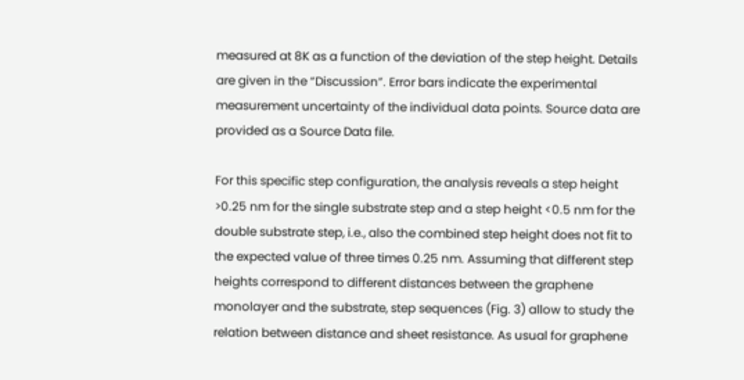measured at 8K as a function of the deviation of the step height. Details are given in the “Discussion”. Error bars indicate the experimental measurement uncertainty of the individual data points. Source data are provided as a Source Data file.

For this specific step configuration, the analysis reveals a step height >0.25 nm for the single substrate step and a step height <0.5 nm for the double substrate step, i.e., also the combined step height does not fit to the expected value of three times 0.25 nm. Assuming that different step heights correspond to different distances between the graphene monolayer and the substrate, step sequences (Fig. 3) allow to study the relation between distance and sheet resistance. As usual for graphene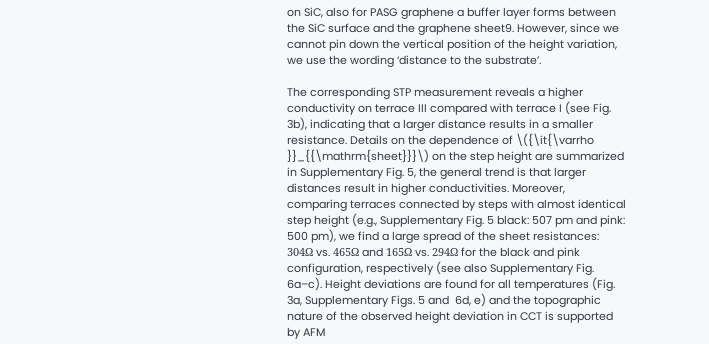on SiC, also for PASG graphene a buffer layer forms between the SiC surface and the graphene sheet9. However, since we cannot pin down the vertical position of the height variation, we use the wording ‘distance to the substrate’.

The corresponding STP measurement reveals a higher conductivity on terrace III compared with terrace I (see Fig. 3b), indicating that a larger distance results in a smaller resistance. Details on the dependence of \({\it{\varrho }}_{{\mathrm{sheet}}}\) on the step height are summarized in Supplementary Fig. 5, the general trend is that larger distances result in higher conductivities. Moreover, comparing terraces connected by steps with almost identical step height (e.g., Supplementary Fig. 5 black: 507 pm and pink: 500 pm), we find a large spread of the sheet resistances: 304Ω vs. 465Ω and 165Ω vs. 294Ω for the black and pink configuration, respectively (see also Supplementary Fig. 6a–c). Height deviations are found for all temperatures (Fig. 3a, Supplementary Figs. 5 and  6d, e) and the topographic nature of the observed height deviation in CCT is supported by AFM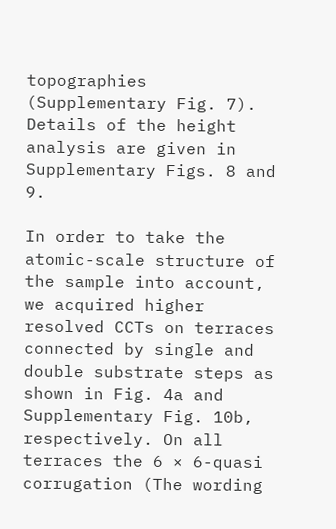topographies (Supplementary Fig. 7). Details of the height analysis are given in Supplementary Figs. 8 and 9.

In order to take the atomic-scale structure of the sample into account, we acquired higher resolved CCTs on terraces connected by single and double substrate steps as shown in Fig. 4a and Supplementary Fig. 10b, respectively. On all terraces the 6 × 6-quasi corrugation (The wording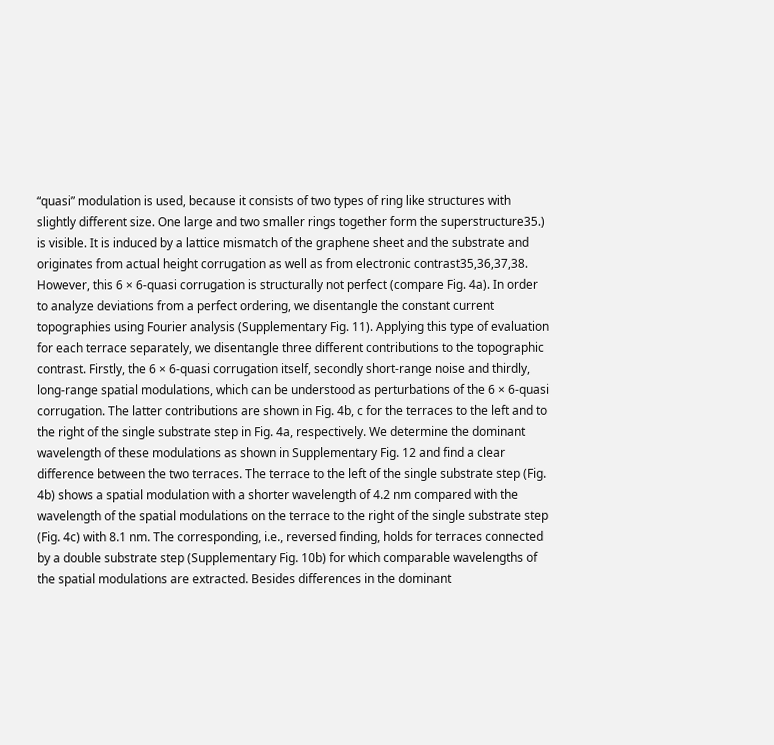“quasi” modulation is used, because it consists of two types of ring like structures with slightly different size. One large and two smaller rings together form the superstructure35.) is visible. It is induced by a lattice mismatch of the graphene sheet and the substrate and originates from actual height corrugation as well as from electronic contrast35,36,37,38. However, this 6 × 6-quasi corrugation is structurally not perfect (compare Fig. 4a). In order to analyze deviations from a perfect ordering, we disentangle the constant current topographies using Fourier analysis (Supplementary Fig. 11). Applying this type of evaluation for each terrace separately, we disentangle three different contributions to the topographic contrast. Firstly, the 6 × 6-quasi corrugation itself, secondly short-range noise and thirdly, long-range spatial modulations, which can be understood as perturbations of the 6 × 6-quasi corrugation. The latter contributions are shown in Fig. 4b, c for the terraces to the left and to the right of the single substrate step in Fig. 4a, respectively. We determine the dominant wavelength of these modulations as shown in Supplementary Fig. 12 and find a clear difference between the two terraces. The terrace to the left of the single substrate step (Fig. 4b) shows a spatial modulation with a shorter wavelength of 4.2 nm compared with the wavelength of the spatial modulations on the terrace to the right of the single substrate step (Fig. 4c) with 8.1 nm. The corresponding, i.e., reversed finding, holds for terraces connected by a double substrate step (Supplementary Fig. 10b) for which comparable wavelengths of the spatial modulations are extracted. Besides differences in the dominant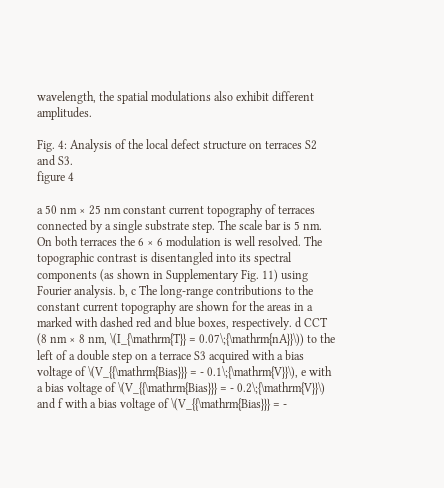wavelength, the spatial modulations also exhibit different amplitudes.

Fig. 4: Analysis of the local defect structure on terraces S2 and S3.
figure 4

a 50 nm × 25 nm constant current topography of terraces connected by a single substrate step. The scale bar is 5 nm. On both terraces the 6 × 6 modulation is well resolved. The topographic contrast is disentangled into its spectral components (as shown in Supplementary Fig. 11) using Fourier analysis. b, c The long-range contributions to the constant current topography are shown for the areas in a marked with dashed red and blue boxes, respectively. d CCT (8 nm × 8 nm, \(I_{\mathrm{T}} = 0.07\;{\mathrm{nA}}\)) to the left of a double step on a terrace S3 acquired with a bias voltage of \(V_{{\mathrm{Bias}}} = - 0.1\;{\mathrm{V}}\), e with a bias voltage of \(V_{{\mathrm{Bias}}} = - 0.2\;{\mathrm{V}}\) and f with a bias voltage of \(V_{{\mathrm{Bias}}} = -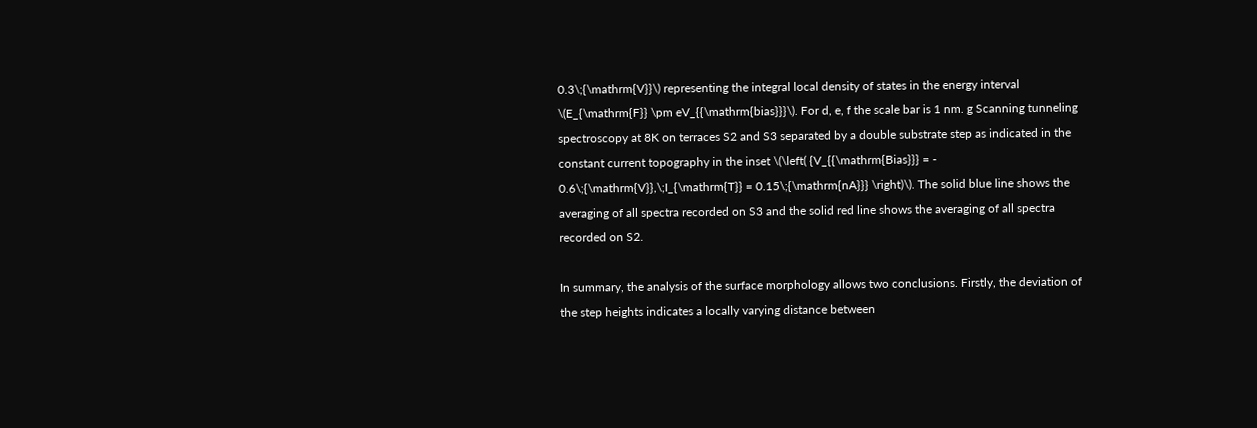0.3\;{\mathrm{V}}\) representing the integral local density of states in the energy interval \(E_{\mathrm{F}} \pm eV_{{\mathrm{bias}}}\). For d, e, f the scale bar is 1 nm. g Scanning tunneling spectroscopy at 8K on terraces S2 and S3 separated by a double substrate step as indicated in the constant current topography in the inset \(\left( {V_{{\mathrm{Bias}}} = - 0.6\;{\mathrm{V}},\;I_{\mathrm{T}} = 0.15\;{\mathrm{nA}}} \right)\). The solid blue line shows the averaging of all spectra recorded on S3 and the solid red line shows the averaging of all spectra recorded on S2.

In summary, the analysis of the surface morphology allows two conclusions. Firstly, the deviation of the step heights indicates a locally varying distance between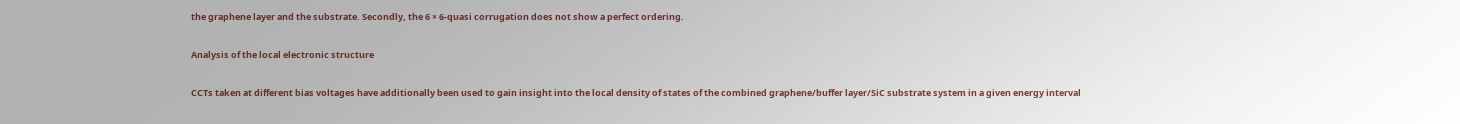the graphene layer and the substrate. Secondly, the 6 × 6-quasi corrugation does not show a perfect ordering.

Analysis of the local electronic structure

CCTs taken at different bias voltages have additionally been used to gain insight into the local density of states of the combined graphene/buffer layer/SiC substrate system in a given energy interval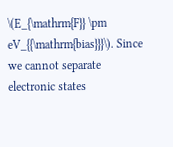\(E_{\mathrm{F}} \pm eV_{{\mathrm{bias}}}\). Since we cannot separate electronic states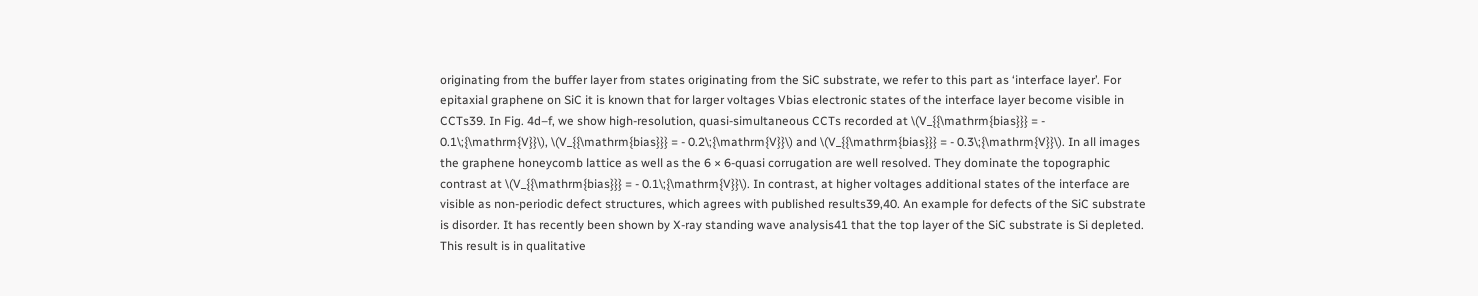originating from the buffer layer from states originating from the SiC substrate, we refer to this part as ‘interface layer’. For epitaxial graphene on SiC it is known that for larger voltages Vbias electronic states of the interface layer become visible in CCTs39. In Fig. 4d–f, we show high-resolution, quasi-simultaneous CCTs recorded at \(V_{{\mathrm{bias}}} = - 0.1\;{\mathrm{V}}\), \(V_{{\mathrm{bias}}} = - 0.2\;{\mathrm{V}}\) and \(V_{{\mathrm{bias}}} = - 0.3\;{\mathrm{V}}\). In all images the graphene honeycomb lattice as well as the 6 × 6-quasi corrugation are well resolved. They dominate the topographic contrast at \(V_{{\mathrm{bias}}} = - 0.1\;{\mathrm{V}}\). In contrast, at higher voltages additional states of the interface are visible as non-periodic defect structures, which agrees with published results39,40. An example for defects of the SiC substrate is disorder. It has recently been shown by X-ray standing wave analysis41 that the top layer of the SiC substrate is Si depleted. This result is in qualitative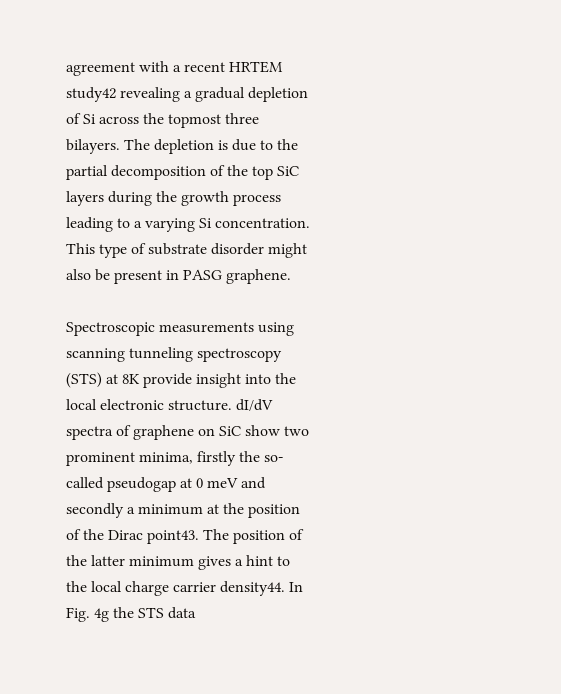agreement with a recent HRTEM study42 revealing a gradual depletion of Si across the topmost three bilayers. The depletion is due to the partial decomposition of the top SiC layers during the growth process leading to a varying Si concentration. This type of substrate disorder might also be present in PASG graphene.

Spectroscopic measurements using scanning tunneling spectroscopy (STS) at 8K provide insight into the local electronic structure. dI/dV spectra of graphene on SiC show two prominent minima, firstly the so-called pseudogap at 0 meV and secondly a minimum at the position of the Dirac point43. The position of the latter minimum gives a hint to the local charge carrier density44. In Fig. 4g the STS data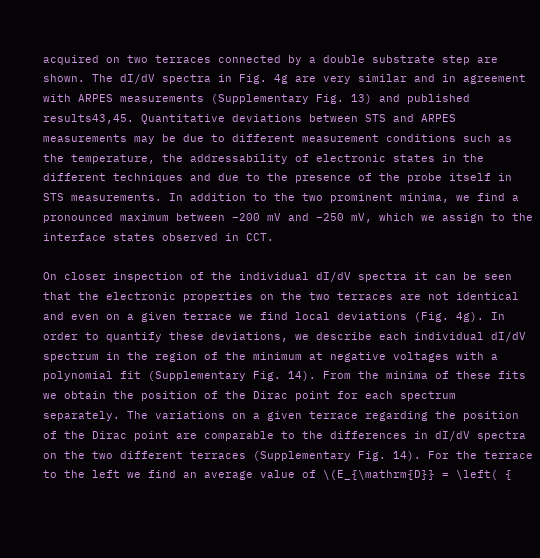acquired on two terraces connected by a double substrate step are shown. The dI/dV spectra in Fig. 4g are very similar and in agreement with ARPES measurements (Supplementary Fig. 13) and published results43,45. Quantitative deviations between STS and ARPES measurements may be due to different measurement conditions such as the temperature, the addressability of electronic states in the different techniques and due to the presence of the probe itself in STS measurements. In addition to the two prominent minima, we find a pronounced maximum between −200 mV and −250 mV, which we assign to the interface states observed in CCT.

On closer inspection of the individual dI/dV spectra it can be seen that the electronic properties on the two terraces are not identical and even on a given terrace we find local deviations (Fig. 4g). In order to quantify these deviations, we describe each individual dI/dV spectrum in the region of the minimum at negative voltages with a polynomial fit (Supplementary Fig. 14). From the minima of these fits we obtain the position of the Dirac point for each spectrum separately. The variations on a given terrace regarding the position of the Dirac point are comparable to the differences in dI/dV spectra on the two different terraces (Supplementary Fig. 14). For the terrace to the left we find an average value of \(E_{\mathrm{D}} = \left( {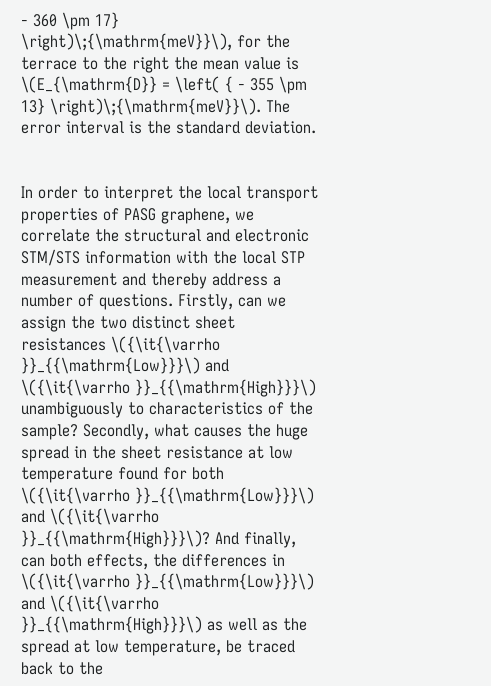- 360 \pm 17} \right)\;{\mathrm{meV}}\), for the terrace to the right the mean value is \(E_{\mathrm{D}} = \left( { - 355 \pm 13} \right)\;{\mathrm{meV}}\). The error interval is the standard deviation.


In order to interpret the local transport properties of PASG graphene, we correlate the structural and electronic STM/STS information with the local STP measurement and thereby address a number of questions. Firstly, can we assign the two distinct sheet resistances \({\it{\varrho }}_{{\mathrm{Low}}}\) and \({\it{\varrho }}_{{\mathrm{High}}}\) unambiguously to characteristics of the sample? Secondly, what causes the huge spread in the sheet resistance at low temperature found for both \({\it{\varrho }}_{{\mathrm{Low}}}\) and \({\it{\varrho }}_{{\mathrm{High}}}\)? And finally, can both effects, the differences in \({\it{\varrho }}_{{\mathrm{Low}}}\) and \({\it{\varrho }}_{{\mathrm{High}}}\) as well as the spread at low temperature, be traced back to the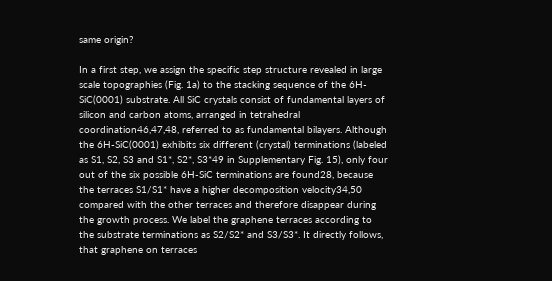same origin?

In a first step, we assign the specific step structure revealed in large scale topographies (Fig. 1a) to the stacking sequence of the 6H-SiC(0001) substrate. All SiC crystals consist of fundamental layers of silicon and carbon atoms, arranged in tetrahedral coordination46,47,48, referred to as fundamental bilayers. Although the 6H-SiC(0001) exhibits six different (crystal) terminations (labeled as S1, S2, S3 and S1*, S2*, S3*49 in Supplementary Fig. 15), only four out of the six possible 6H-SiC terminations are found28, because the terraces S1/S1* have a higher decomposition velocity34,50 compared with the other terraces and therefore disappear during the growth process. We label the graphene terraces according to the substrate terminations as S2/S2* and S3/S3*. It directly follows, that graphene on terraces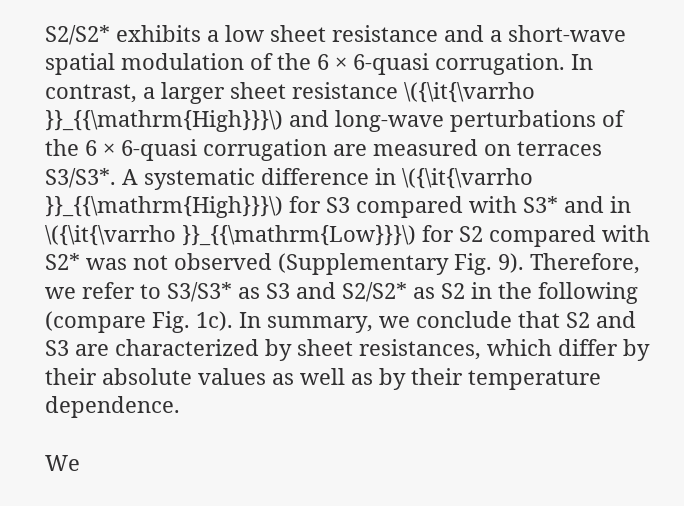S2/S2* exhibits a low sheet resistance and a short-wave spatial modulation of the 6 × 6-quasi corrugation. In contrast, a larger sheet resistance \({\it{\varrho }}_{{\mathrm{High}}}\) and long-wave perturbations of the 6 × 6-quasi corrugation are measured on terraces S3/S3*. A systematic difference in \({\it{\varrho }}_{{\mathrm{High}}}\) for S3 compared with S3* and in \({\it{\varrho }}_{{\mathrm{Low}}}\) for S2 compared with S2* was not observed (Supplementary Fig. 9). Therefore, we refer to S3/S3* as S3 and S2/S2* as S2 in the following (compare Fig. 1c). In summary, we conclude that S2 and S3 are characterized by sheet resistances, which differ by their absolute values as well as by their temperature dependence.

We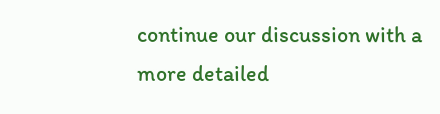continue our discussion with a more detailed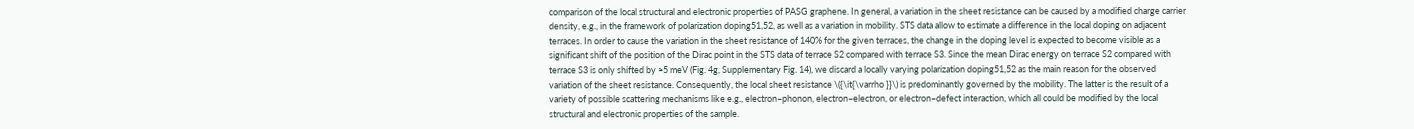comparison of the local structural and electronic properties of PASG graphene. In general, a variation in the sheet resistance can be caused by a modified charge carrier density, e.g., in the framework of polarization doping51,52, as well as a variation in mobility. STS data allow to estimate a difference in the local doping on adjacent terraces. In order to cause the variation in the sheet resistance of 140% for the given terraces, the change in the doping level is expected to become visible as a significant shift of the position of the Dirac point in the STS data of terrace S2 compared with terrace S3. Since the mean Dirac energy on terrace S2 compared with terrace S3 is only shifted by ≈5 meV (Fig. 4g, Supplementary Fig. 14), we discard a locally varying polarization doping51,52 as the main reason for the observed variation of the sheet resistance. Consequently, the local sheet resistance \({\it{\varrho }}\) is predominantly governed by the mobility. The latter is the result of a variety of possible scattering mechanisms like e.g., electron–phonon, electron–electron, or electron–defect interaction, which all could be modified by the local structural and electronic properties of the sample.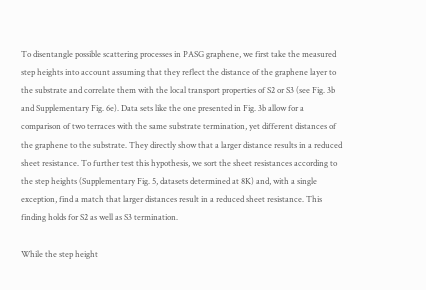To disentangle possible scattering processes in PASG graphene, we first take the measured step heights into account assuming that they reflect the distance of the graphene layer to the substrate and correlate them with the local transport properties of S2 or S3 (see Fig. 3b and Supplementary Fig. 6e). Data sets like the one presented in Fig. 3b allow for a comparison of two terraces with the same substrate termination, yet different distances of the graphene to the substrate. They directly show that a larger distance results in a reduced sheet resistance. To further test this hypothesis, we sort the sheet resistances according to the step heights (Supplementary Fig. 5, datasets determined at 8K) and, with a single exception, find a match that larger distances result in a reduced sheet resistance. This finding holds for S2 as well as S3 termination.

While the step height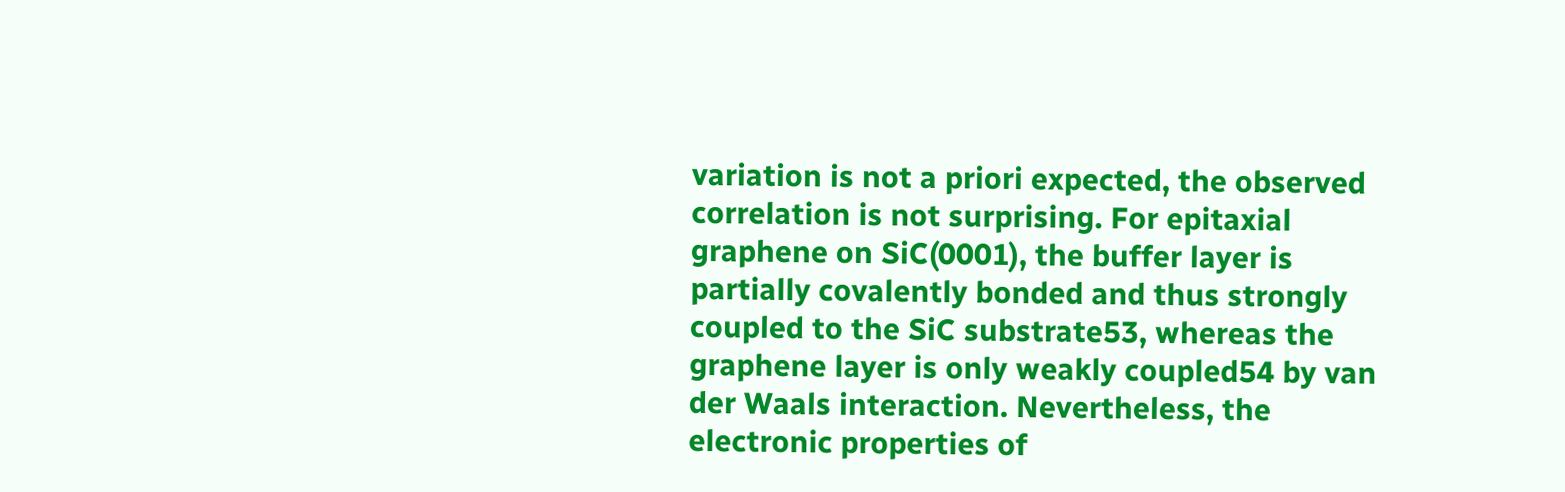variation is not a priori expected, the observed correlation is not surprising. For epitaxial graphene on SiC(0001), the buffer layer is partially covalently bonded and thus strongly coupled to the SiC substrate53, whereas the graphene layer is only weakly coupled54 by van der Waals interaction. Nevertheless, the electronic properties of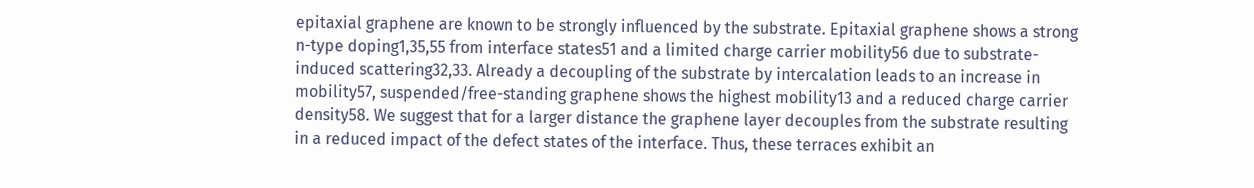epitaxial graphene are known to be strongly influenced by the substrate. Epitaxial graphene shows a strong n-type doping1,35,55 from interface states51 and a limited charge carrier mobility56 due to substrate-induced scattering32,33. Already a decoupling of the substrate by intercalation leads to an increase in mobility57, suspended/free-standing graphene shows the highest mobility13 and a reduced charge carrier density58. We suggest that for a larger distance the graphene layer decouples from the substrate resulting in a reduced impact of the defect states of the interface. Thus, these terraces exhibit an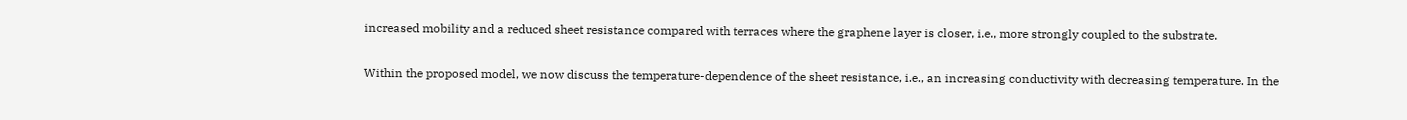increased mobility and a reduced sheet resistance compared with terraces where the graphene layer is closer, i.e., more strongly coupled to the substrate.

Within the proposed model, we now discuss the temperature-dependence of the sheet resistance, i.e., an increasing conductivity with decreasing temperature. In the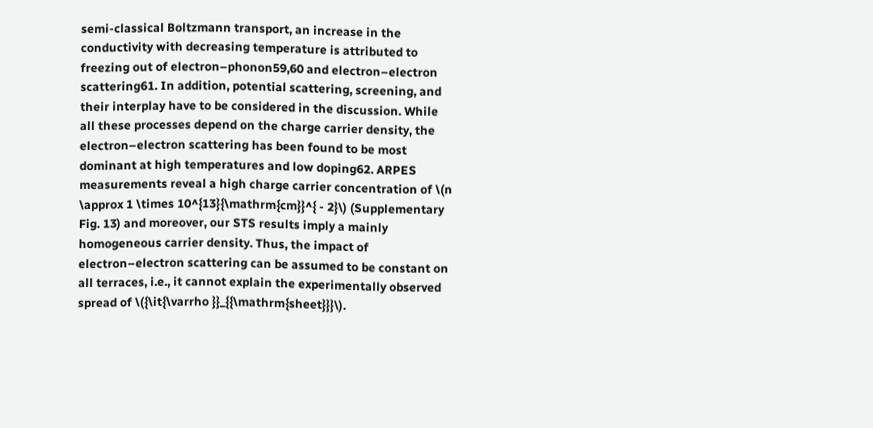semi-classical Boltzmann transport, an increase in the conductivity with decreasing temperature is attributed to freezing out of electron–phonon59,60 and electron–electron scattering61. In addition, potential scattering, screening, and their interplay have to be considered in the discussion. While all these processes depend on the charge carrier density, the electron–electron scattering has been found to be most dominant at high temperatures and low doping62. ARPES measurements reveal a high charge carrier concentration of \(n \approx 1 \times 10^{13}{\mathrm{cm}}^{ - 2}\) (Supplementary Fig. 13) and moreover, our STS results imply a mainly homogeneous carrier density. Thus, the impact of electron–electron scattering can be assumed to be constant on all terraces, i.e., it cannot explain the experimentally observed spread of \({\it{\varrho }}_{{\mathrm{sheet}}}\).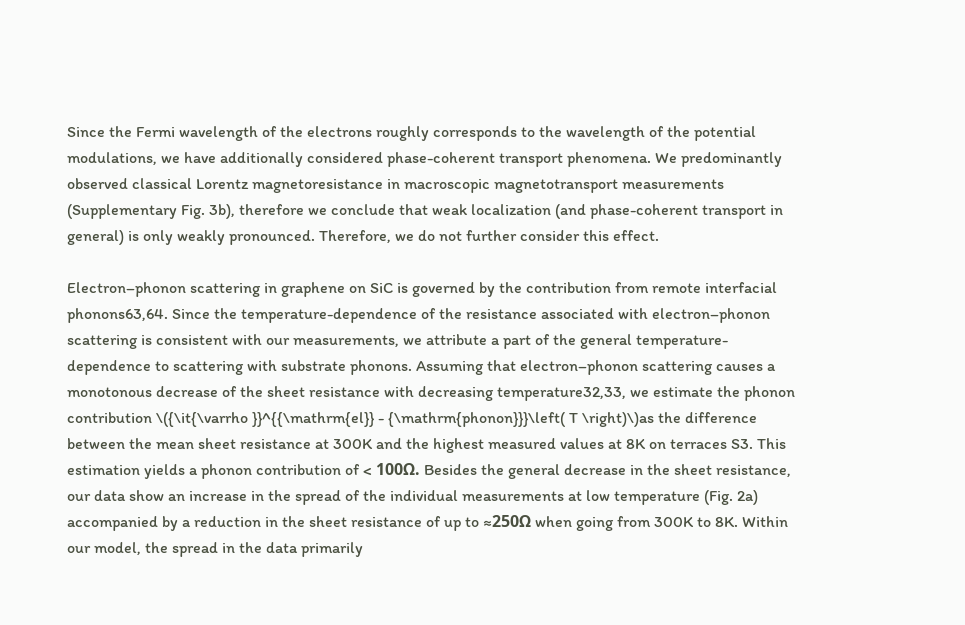Since the Fermi wavelength of the electrons roughly corresponds to the wavelength of the potential modulations, we have additionally considered phase-coherent transport phenomena. We predominantly observed classical Lorentz magnetoresistance in macroscopic magnetotransport measurements (Supplementary Fig. 3b), therefore we conclude that weak localization (and phase-coherent transport in general) is only weakly pronounced. Therefore, we do not further consider this effect.

Electron–phonon scattering in graphene on SiC is governed by the contribution from remote interfacial phonons63,64. Since the temperature-dependence of the resistance associated with electron–phonon scattering is consistent with our measurements, we attribute a part of the general temperature-dependence to scattering with substrate phonons. Assuming that electron–phonon scattering causes a monotonous decrease of the sheet resistance with decreasing temperature32,33, we estimate the phonon contribution \({\it{\varrho }}^{{\mathrm{el}} - {\mathrm{phonon}}}\left( T \right)\)as the difference between the mean sheet resistance at 300K and the highest measured values at 8K on terraces S3. This estimation yields a phonon contribution of < 100Ω. Besides the general decrease in the sheet resistance, our data show an increase in the spread of the individual measurements at low temperature (Fig. 2a) accompanied by a reduction in the sheet resistance of up to ≈250Ω when going from 300K to 8K. Within our model, the spread in the data primarily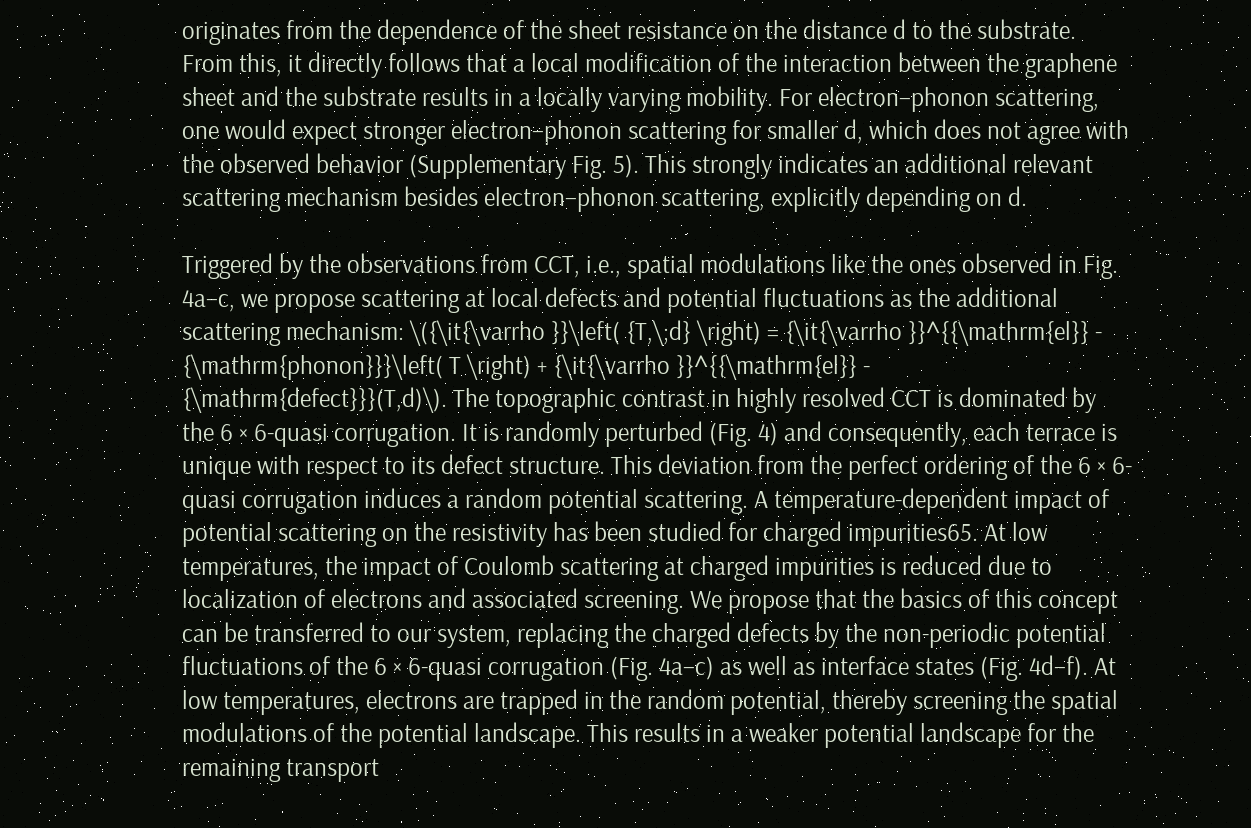originates from the dependence of the sheet resistance on the distance d to the substrate. From this, it directly follows that a local modification of the interaction between the graphene sheet and the substrate results in a locally varying mobility. For electron–phonon scattering, one would expect stronger electron–phonon scattering for smaller d, which does not agree with the observed behavior (Supplementary Fig. 5). This strongly indicates an additional relevant scattering mechanism besides electron–phonon scattering, explicitly depending on d.

Triggered by the observations from CCT, i.e., spatial modulations like the ones observed in Fig. 4a–c, we propose scattering at local defects and potential fluctuations as the additional scattering mechanism: \({\it{\varrho }}\left( {T,\;d} \right) = {\it{\varrho }}^{{\mathrm{el}} - {\mathrm{phonon}}}\left( T \right) + {\it{\varrho }}^{{\mathrm{el}} - {\mathrm{defect}}}(T,d)\). The topographic contrast in highly resolved CCT is dominated by the 6 × 6-quasi corrugation. It is randomly perturbed (Fig. 4) and consequently, each terrace is unique with respect to its defect structure. This deviation from the perfect ordering of the 6 × 6-quasi corrugation induces a random potential scattering. A temperature-dependent impact of potential scattering on the resistivity has been studied for charged impurities65. At low temperatures, the impact of Coulomb scattering at charged impurities is reduced due to localization of electrons and associated screening. We propose that the basics of this concept can be transferred to our system, replacing the charged defects by the non-periodic potential fluctuations of the 6 × 6-quasi corrugation (Fig. 4a–c) as well as interface states (Fig. 4d–f). At low temperatures, electrons are trapped in the random potential, thereby screening the spatial modulations of the potential landscape. This results in a weaker potential landscape for the remaining transport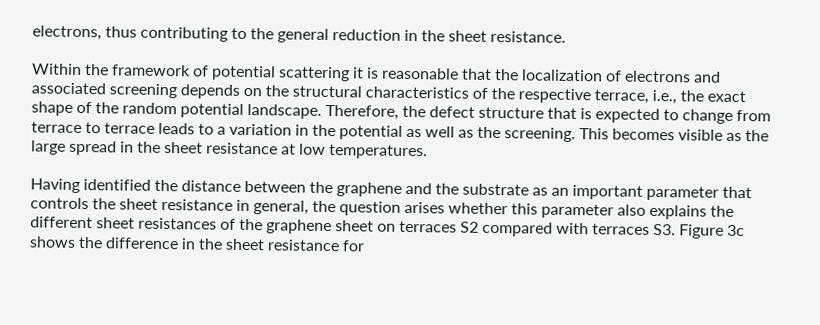electrons, thus contributing to the general reduction in the sheet resistance.

Within the framework of potential scattering it is reasonable that the localization of electrons and associated screening depends on the structural characteristics of the respective terrace, i.e., the exact shape of the random potential landscape. Therefore, the defect structure that is expected to change from terrace to terrace leads to a variation in the potential as well as the screening. This becomes visible as the large spread in the sheet resistance at low temperatures.

Having identified the distance between the graphene and the substrate as an important parameter that controls the sheet resistance in general, the question arises whether this parameter also explains the different sheet resistances of the graphene sheet on terraces S2 compared with terraces S3. Figure 3c shows the difference in the sheet resistance for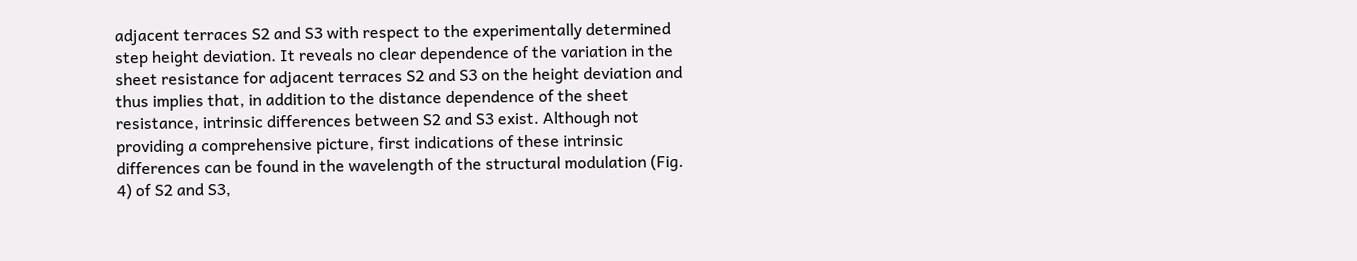adjacent terraces S2 and S3 with respect to the experimentally determined step height deviation. It reveals no clear dependence of the variation in the sheet resistance for adjacent terraces S2 and S3 on the height deviation and thus implies that, in addition to the distance dependence of the sheet resistance, intrinsic differences between S2 and S3 exist. Although not providing a comprehensive picture, first indications of these intrinsic differences can be found in the wavelength of the structural modulation (Fig. 4) of S2 and S3,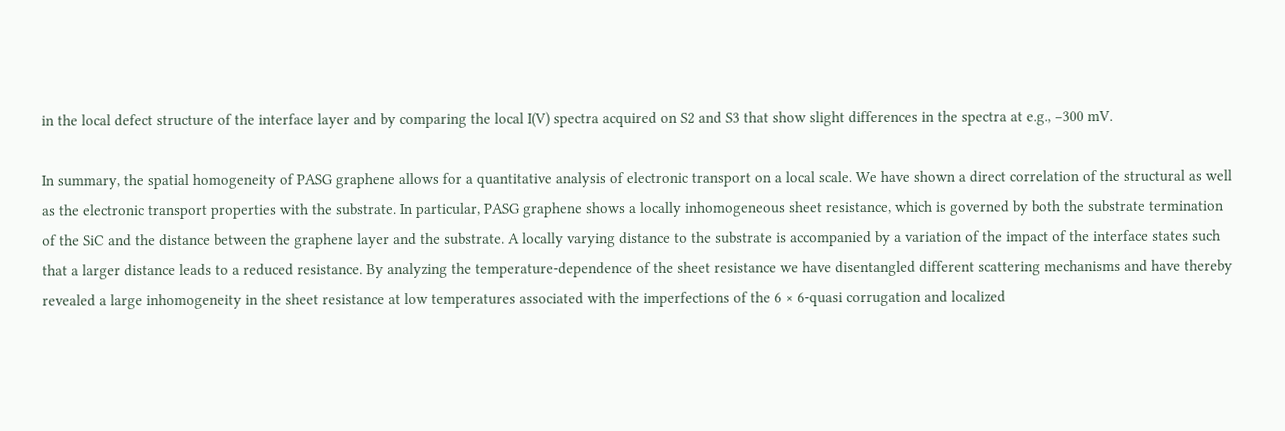in the local defect structure of the interface layer and by comparing the local I(V) spectra acquired on S2 and S3 that show slight differences in the spectra at e.g., −300 mV.

In summary, the spatial homogeneity of PASG graphene allows for a quantitative analysis of electronic transport on a local scale. We have shown a direct correlation of the structural as well as the electronic transport properties with the substrate. In particular, PASG graphene shows a locally inhomogeneous sheet resistance, which is governed by both the substrate termination of the SiC and the distance between the graphene layer and the substrate. A locally varying distance to the substrate is accompanied by a variation of the impact of the interface states such that a larger distance leads to a reduced resistance. By analyzing the temperature-dependence of the sheet resistance we have disentangled different scattering mechanisms and have thereby revealed a large inhomogeneity in the sheet resistance at low temperatures associated with the imperfections of the 6 × 6-quasi corrugation and localized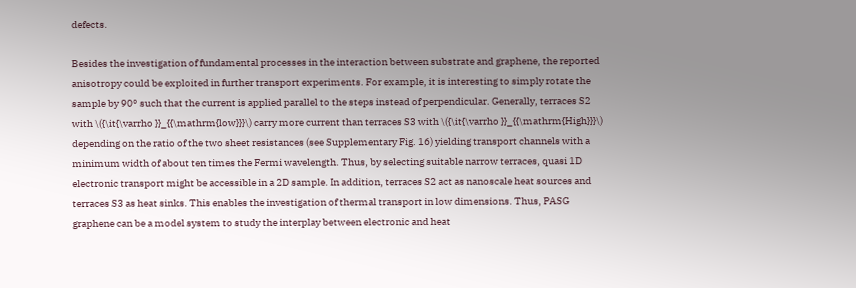defects.

Besides the investigation of fundamental processes in the interaction between substrate and graphene, the reported anisotropy could be exploited in further transport experiments. For example, it is interesting to simply rotate the sample by 90° such that the current is applied parallel to the steps instead of perpendicular. Generally, terraces S2 with \({\it{\varrho }}_{{\mathrm{low}}}\) carry more current than terraces S3 with \({\it{\varrho }}_{{\mathrm{High}}}\) depending on the ratio of the two sheet resistances (see Supplementary Fig. 16) yielding transport channels with a minimum width of about ten times the Fermi wavelength. Thus, by selecting suitable narrow terraces, quasi 1D electronic transport might be accessible in a 2D sample. In addition, terraces S2 act as nanoscale heat sources and terraces S3 as heat sinks. This enables the investigation of thermal transport in low dimensions. Thus, PASG graphene can be a model system to study the interplay between electronic and heat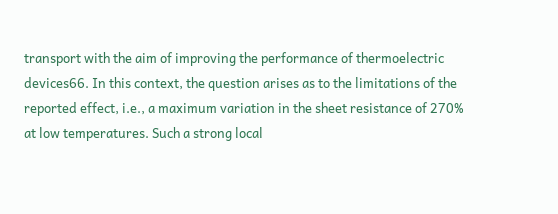transport with the aim of improving the performance of thermoelectric devices66. In this context, the question arises as to the limitations of the reported effect, i.e., a maximum variation in the sheet resistance of 270% at low temperatures. Such a strong local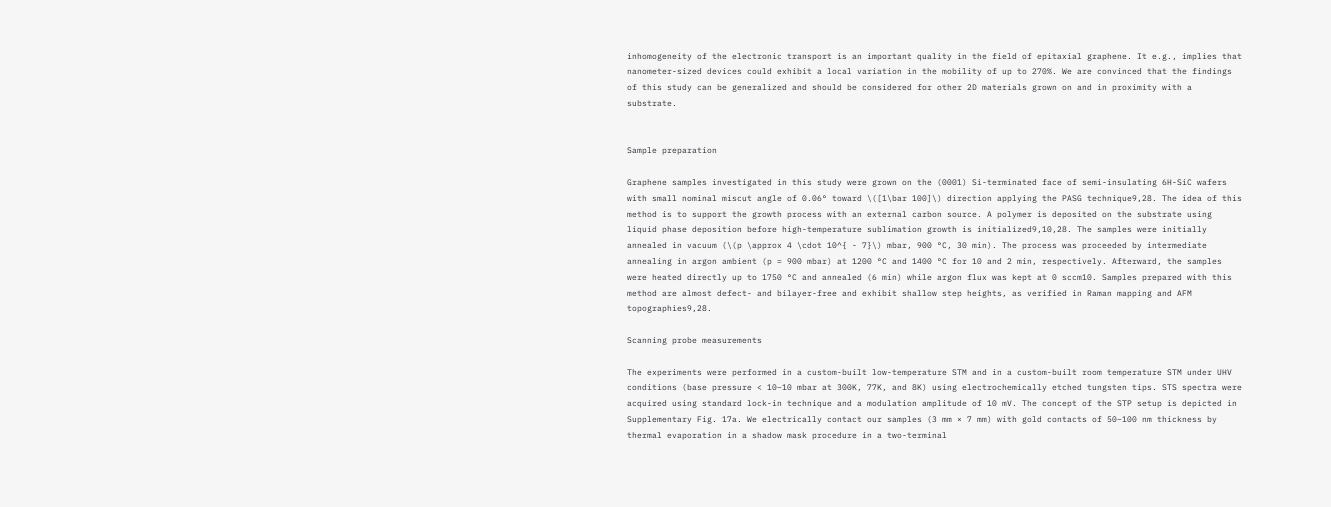inhomogeneity of the electronic transport is an important quality in the field of epitaxial graphene. It e.g., implies that nanometer-sized devices could exhibit a local variation in the mobility of up to 270%. We are convinced that the findings of this study can be generalized and should be considered for other 2D materials grown on and in proximity with a substrate.


Sample preparation

Graphene samples investigated in this study were grown on the (0001) Si-terminated face of semi-insulating 6H-SiC wafers with small nominal miscut angle of 0.06° toward \([1\bar 100]\) direction applying the PASG technique9,28. The idea of this method is to support the growth process with an external carbon source. A polymer is deposited on the substrate using liquid phase deposition before high-temperature sublimation growth is initialized9,10,28. The samples were initially annealed in vacuum (\(p \approx 4 \cdot 10^{ - 7}\) mbar, 900 °C, 30 min). The process was proceeded by intermediate annealing in argon ambient (p = 900 mbar) at 1200 °C and 1400 °C for 10 and 2 min, respectively. Afterward, the samples were heated directly up to 1750 °C and annealed (6 min) while argon flux was kept at 0 sccm10. Samples prepared with this method are almost defect- and bilayer-free and exhibit shallow step heights, as verified in Raman mapping and AFM topographies9,28.

Scanning probe measurements

The experiments were performed in a custom-built low-temperature STM and in a custom-built room temperature STM under UHV conditions (base pressure < 10−10 mbar at 300K, 77K, and 8K) using electrochemically etched tungsten tips. STS spectra were acquired using standard lock-in technique and a modulation amplitude of 10 mV. The concept of the STP setup is depicted in Supplementary Fig. 17a. We electrically contact our samples (3 mm × 7 mm) with gold contacts of 50−100 nm thickness by thermal evaporation in a shadow mask procedure in a two-terminal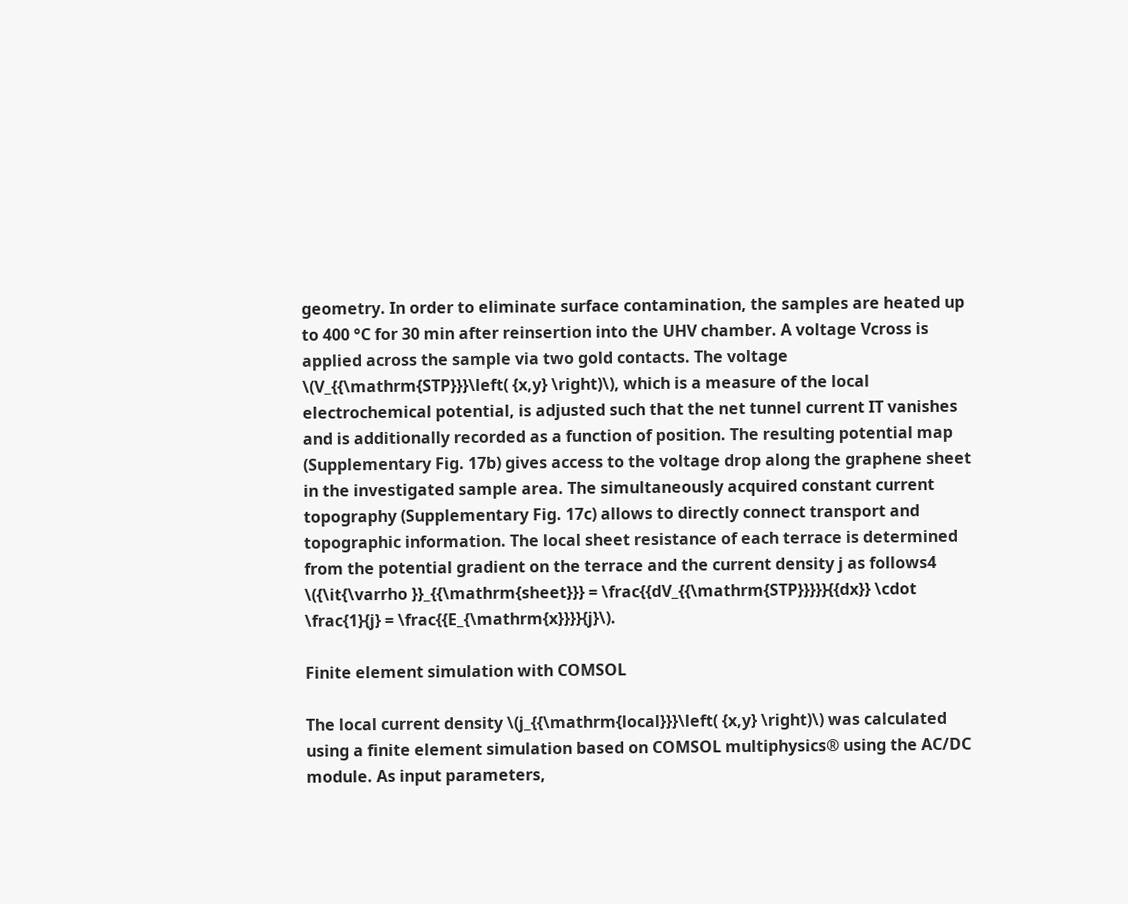geometry. In order to eliminate surface contamination, the samples are heated up to 400 °C for 30 min after reinsertion into the UHV chamber. A voltage Vcross is applied across the sample via two gold contacts. The voltage \(V_{{\mathrm{STP}}}\left( {x,y} \right)\), which is a measure of the local electrochemical potential, is adjusted such that the net tunnel current IT vanishes and is additionally recorded as a function of position. The resulting potential map (Supplementary Fig. 17b) gives access to the voltage drop along the graphene sheet in the investigated sample area. The simultaneously acquired constant current topography (Supplementary Fig. 17c) allows to directly connect transport and topographic information. The local sheet resistance of each terrace is determined from the potential gradient on the terrace and the current density j as follows4 \({\it{\varrho }}_{{\mathrm{sheet}}} = \frac{{dV_{{\mathrm{STP}}}}}{{dx}} \cdot \frac{1}{j} = \frac{{E_{\mathrm{x}}}}{j}\).

Finite element simulation with COMSOL

The local current density \(j_{{\mathrm{local}}}\left( {x,y} \right)\) was calculated using a finite element simulation based on COMSOL multiphysics® using the AC/DC module. As input parameters,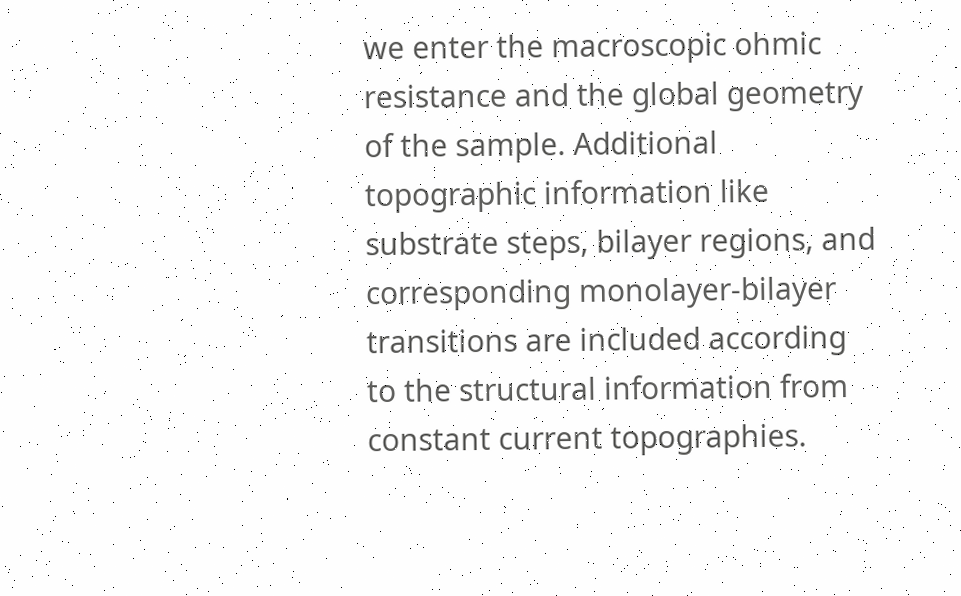we enter the macroscopic ohmic resistance and the global geometry of the sample. Additional topographic information like substrate steps, bilayer regions, and corresponding monolayer-bilayer transitions are included according to the structural information from constant current topographies.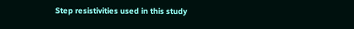Step resistivities used in this study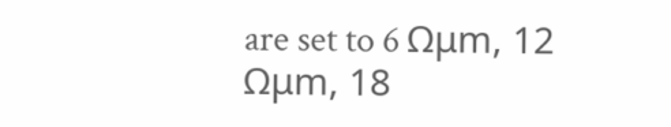are set to 6 Ωμm, 12 Ωμm, 18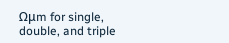Ωμm for single, double, and triple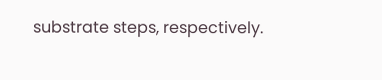substrate steps, respectively.